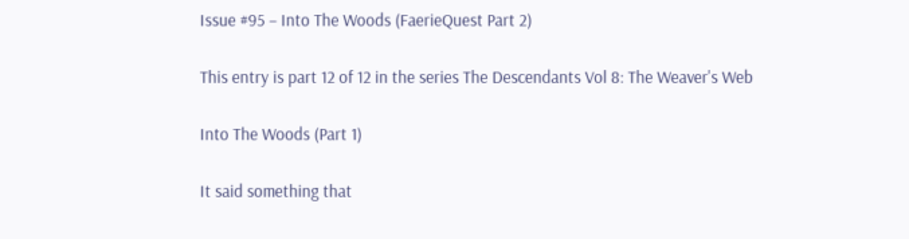Issue #95 – Into The Woods (FaerieQuest Part 2)

This entry is part 12 of 12 in the series The Descendants Vol 8: The Weaver's Web

Into The Woods (Part 1)

It said something that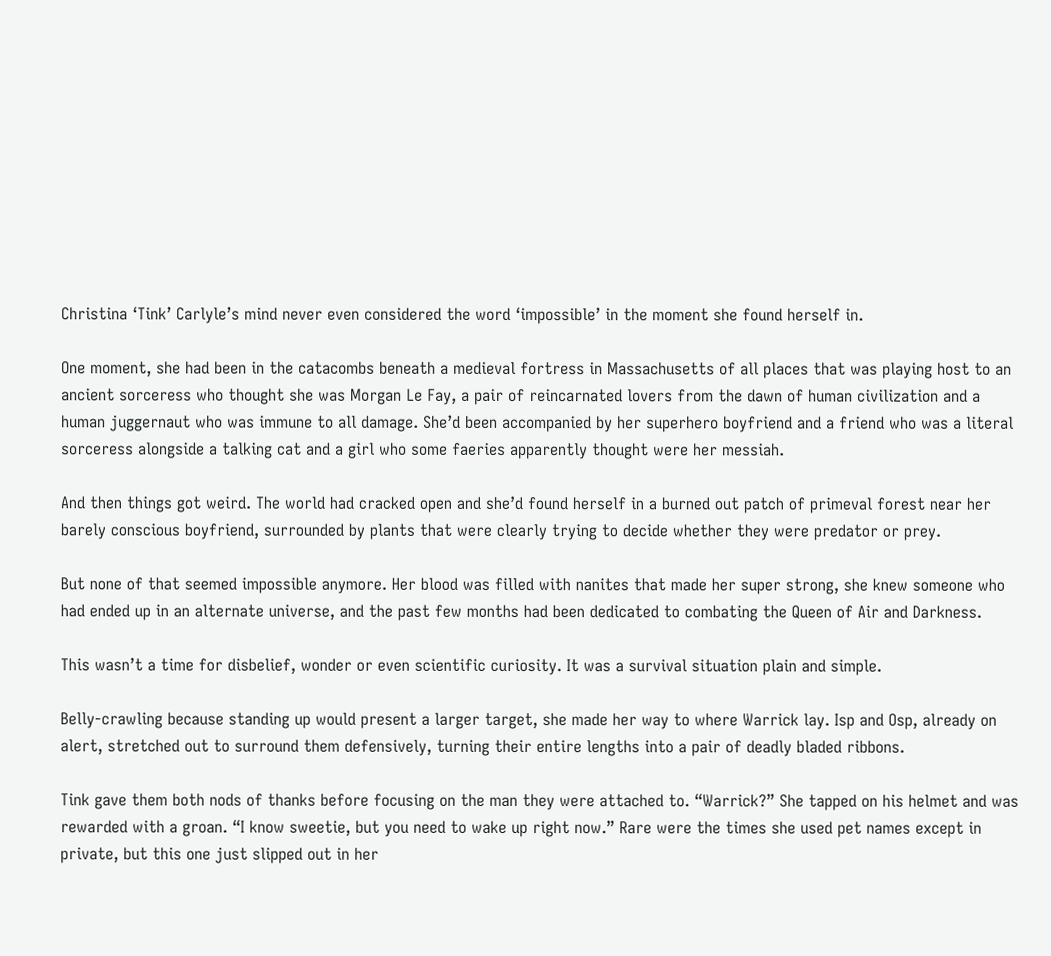Christina ‘Tink’ Carlyle’s mind never even considered the word ‘impossible’ in the moment she found herself in.

One moment, she had been in the catacombs beneath a medieval fortress in Massachusetts of all places that was playing host to an ancient sorceress who thought she was Morgan Le Fay, a pair of reincarnated lovers from the dawn of human civilization and a human juggernaut who was immune to all damage. She’d been accompanied by her superhero boyfriend and a friend who was a literal sorceress alongside a talking cat and a girl who some faeries apparently thought were her messiah.

And then things got weird. The world had cracked open and she’d found herself in a burned out patch of primeval forest near her barely conscious boyfriend, surrounded by plants that were clearly trying to decide whether they were predator or prey.

But none of that seemed impossible anymore. Her blood was filled with nanites that made her super strong, she knew someone who had ended up in an alternate universe, and the past few months had been dedicated to combating the Queen of Air and Darkness.

This wasn’t a time for disbelief, wonder or even scientific curiosity. It was a survival situation plain and simple.

Belly-crawling because standing up would present a larger target, she made her way to where Warrick lay. Isp and Osp, already on alert, stretched out to surround them defensively, turning their entire lengths into a pair of deadly bladed ribbons.

Tink gave them both nods of thanks before focusing on the man they were attached to. “Warrick?” She tapped on his helmet and was rewarded with a groan. “I know sweetie, but you need to wake up right now.” Rare were the times she used pet names except in private, but this one just slipped out in her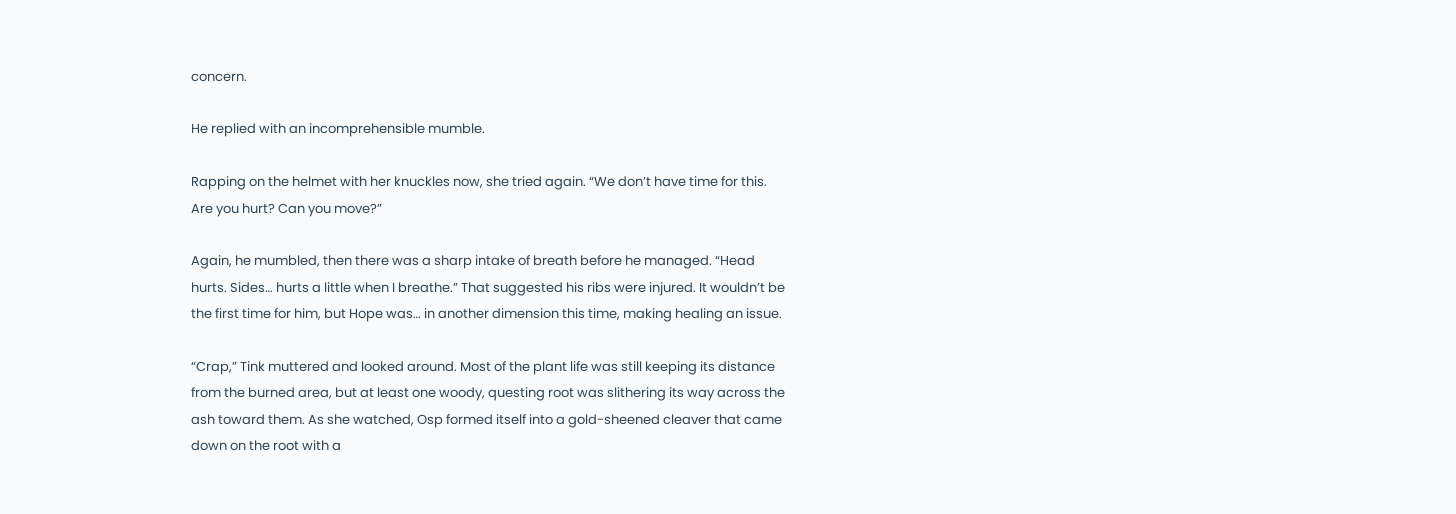concern.

He replied with an incomprehensible mumble.

Rapping on the helmet with her knuckles now, she tried again. “We don’t have time for this. Are you hurt? Can you move?”

Again, he mumbled, then there was a sharp intake of breath before he managed. “Head hurts. Sides… hurts a little when I breathe.” That suggested his ribs were injured. It wouldn’t be the first time for him, but Hope was… in another dimension this time, making healing an issue.

“Crap,” Tink muttered and looked around. Most of the plant life was still keeping its distance from the burned area, but at least one woody, questing root was slithering its way across the ash toward them. As she watched, Osp formed itself into a gold-sheened cleaver that came down on the root with a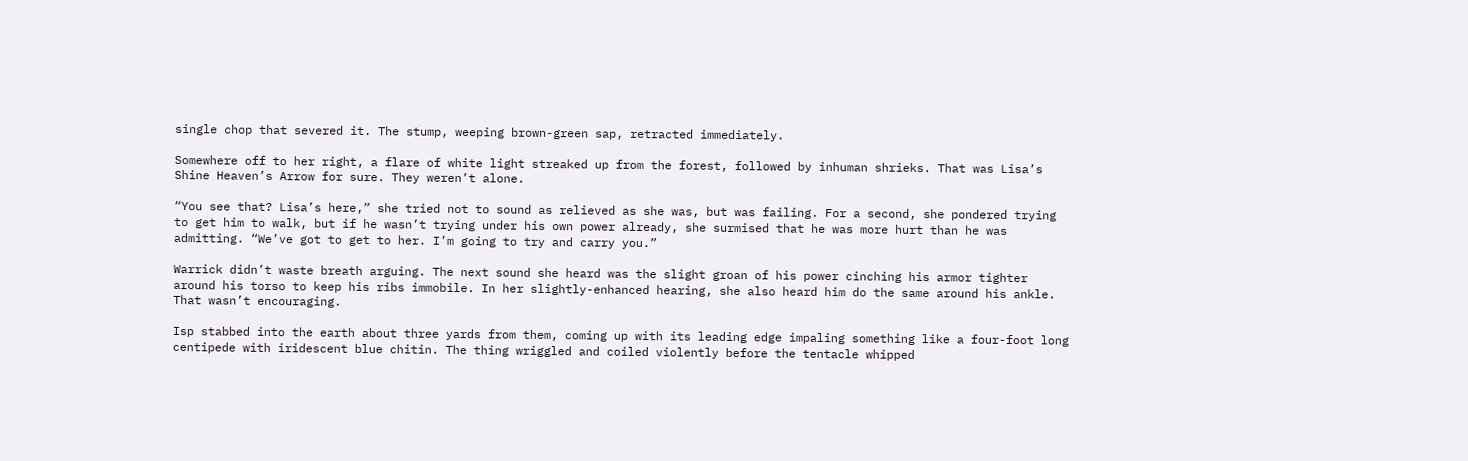single chop that severed it. The stump, weeping brown-green sap, retracted immediately.

Somewhere off to her right, a flare of white light streaked up from the forest, followed by inhuman shrieks. That was Lisa’s Shine Heaven’s Arrow for sure. They weren’t alone.

“You see that? Lisa’s here,” she tried not to sound as relieved as she was, but was failing. For a second, she pondered trying to get him to walk, but if he wasn’t trying under his own power already, she surmised that he was more hurt than he was admitting. “We’ve got to get to her. I’m going to try and carry you.”

Warrick didn’t waste breath arguing. The next sound she heard was the slight groan of his power cinching his armor tighter around his torso to keep his ribs immobile. In her slightly-enhanced hearing, she also heard him do the same around his ankle. That wasn’t encouraging.

Isp stabbed into the earth about three yards from them, coming up with its leading edge impaling something like a four-foot long centipede with iridescent blue chitin. The thing wriggled and coiled violently before the tentacle whipped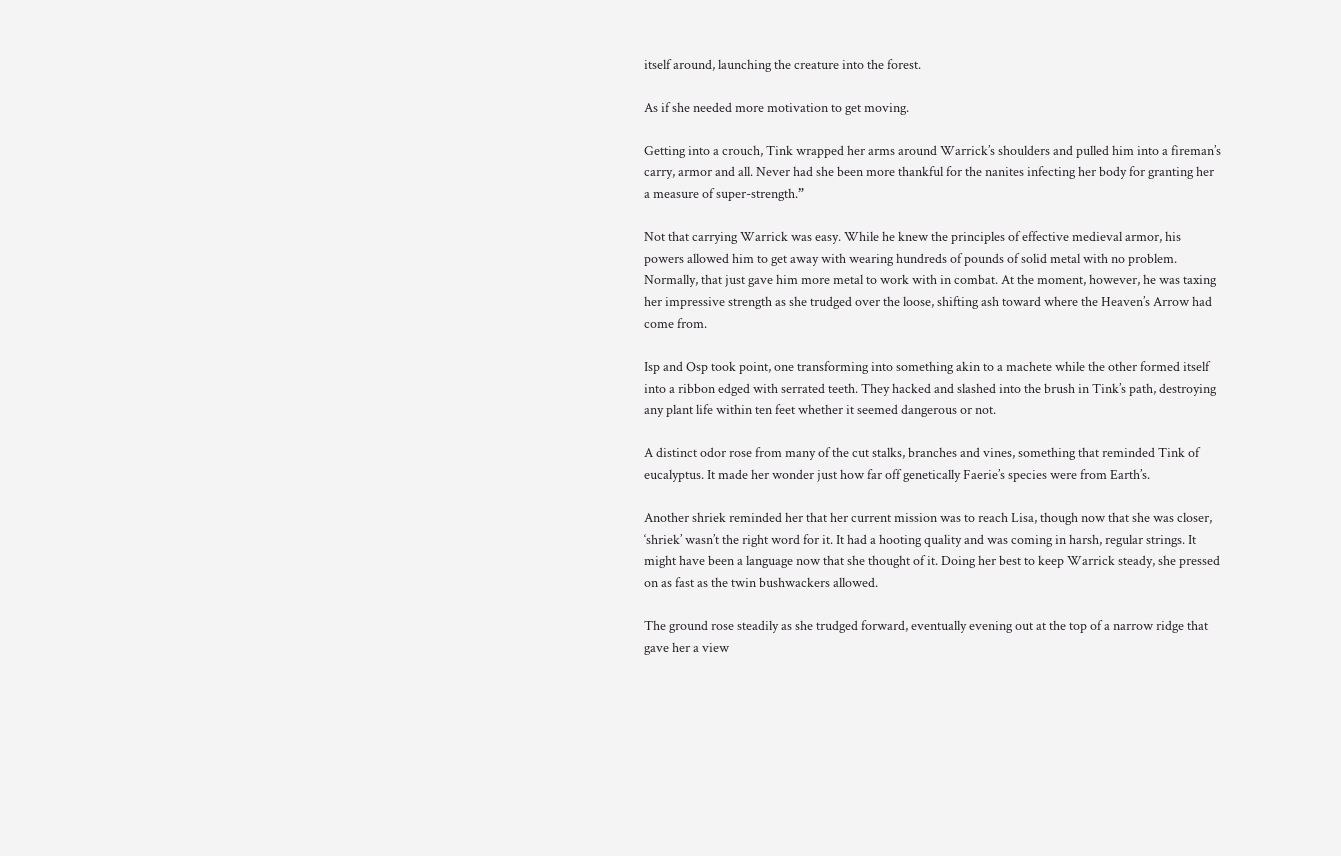itself around, launching the creature into the forest.

As if she needed more motivation to get moving.

Getting into a crouch, Tink wrapped her arms around Warrick’s shoulders and pulled him into a fireman’s carry, armor and all. Never had she been more thankful for the nanites infecting her body for granting her a measure of super-strength.”

Not that carrying Warrick was easy. While he knew the principles of effective medieval armor, his powers allowed him to get away with wearing hundreds of pounds of solid metal with no problem. Normally, that just gave him more metal to work with in combat. At the moment, however, he was taxing her impressive strength as she trudged over the loose, shifting ash toward where the Heaven’s Arrow had come from.

Isp and Osp took point, one transforming into something akin to a machete while the other formed itself into a ribbon edged with serrated teeth. They hacked and slashed into the brush in Tink’s path, destroying any plant life within ten feet whether it seemed dangerous or not.

A distinct odor rose from many of the cut stalks, branches and vines, something that reminded Tink of eucalyptus. It made her wonder just how far off genetically Faerie’s species were from Earth’s.

Another shriek reminded her that her current mission was to reach Lisa, though now that she was closer, ‘shriek’ wasn’t the right word for it. It had a hooting quality and was coming in harsh, regular strings. It might have been a language now that she thought of it. Doing her best to keep Warrick steady, she pressed on as fast as the twin bushwackers allowed.

The ground rose steadily as she trudged forward, eventually evening out at the top of a narrow ridge that gave her a view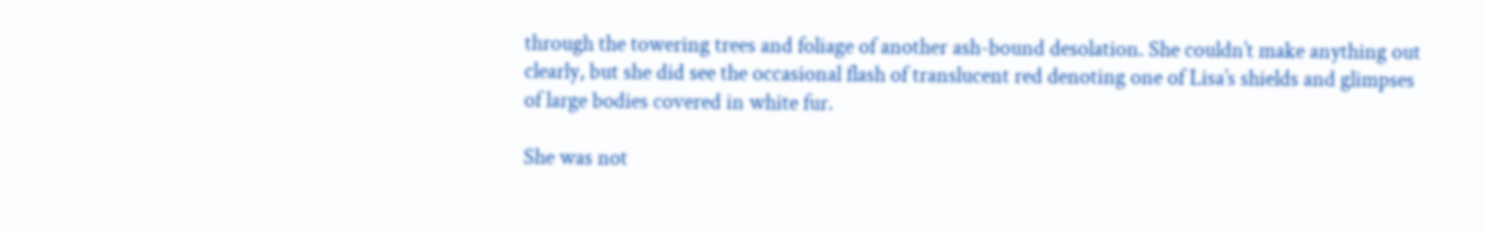through the towering trees and foliage of another ash-bound desolation. She couldn’t make anything out clearly, but she did see the occasional flash of translucent red denoting one of Lisa’s shields and glimpses of large bodies covered in white fur.

She was not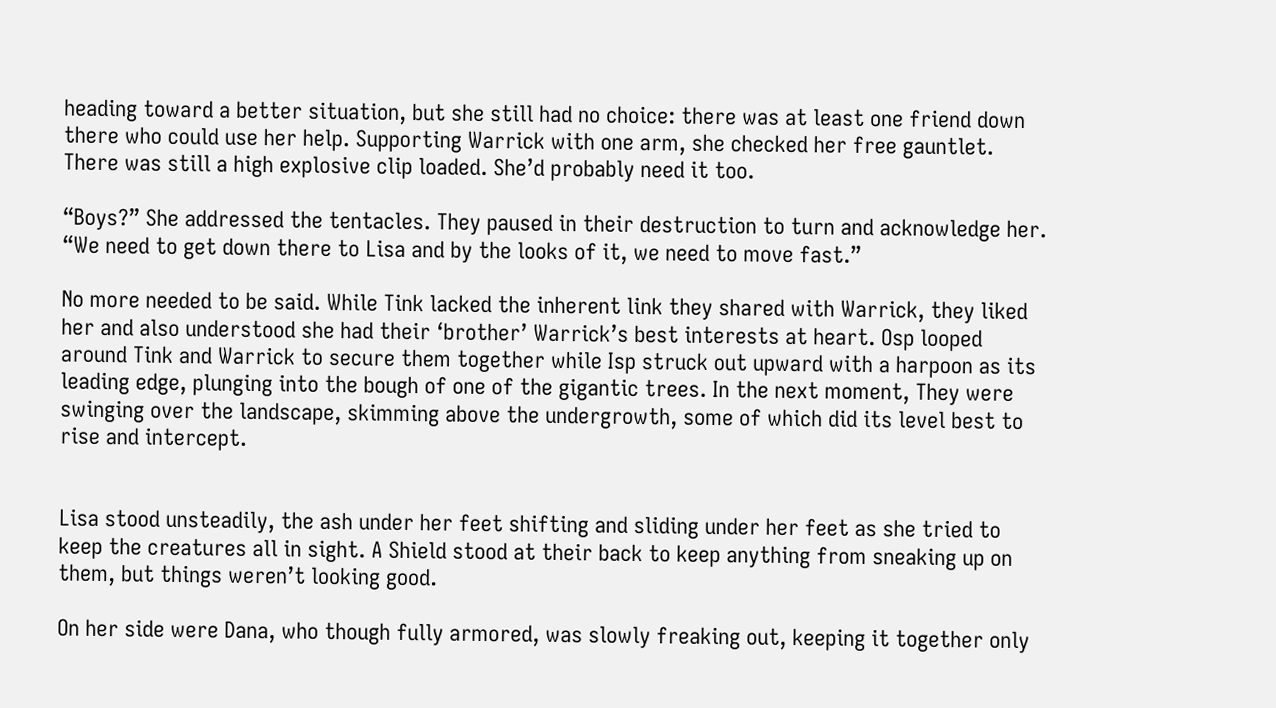heading toward a better situation, but she still had no choice: there was at least one friend down there who could use her help. Supporting Warrick with one arm, she checked her free gauntlet. There was still a high explosive clip loaded. She’d probably need it too.

“Boys?” She addressed the tentacles. They paused in their destruction to turn and acknowledge her. “We need to get down there to Lisa and by the looks of it, we need to move fast.”

No more needed to be said. While Tink lacked the inherent link they shared with Warrick, they liked her and also understood she had their ‘brother’ Warrick’s best interests at heart. Osp looped around Tink and Warrick to secure them together while Isp struck out upward with a harpoon as its leading edge, plunging into the bough of one of the gigantic trees. In the next moment, They were swinging over the landscape, skimming above the undergrowth, some of which did its level best to rise and intercept.


Lisa stood unsteadily, the ash under her feet shifting and sliding under her feet as she tried to keep the creatures all in sight. A Shield stood at their back to keep anything from sneaking up on them, but things weren’t looking good.

On her side were Dana, who though fully armored, was slowly freaking out, keeping it together only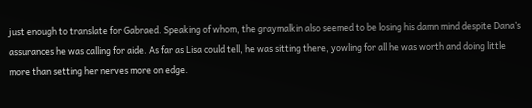just enough to translate for Gabraed. Speaking of whom, the graymalkin also seemed to be losing his damn mind despite Dana’s assurances he was calling for aide. As far as Lisa could tell, he was sitting there, yowling for all he was worth and doing little more than setting her nerves more on edge.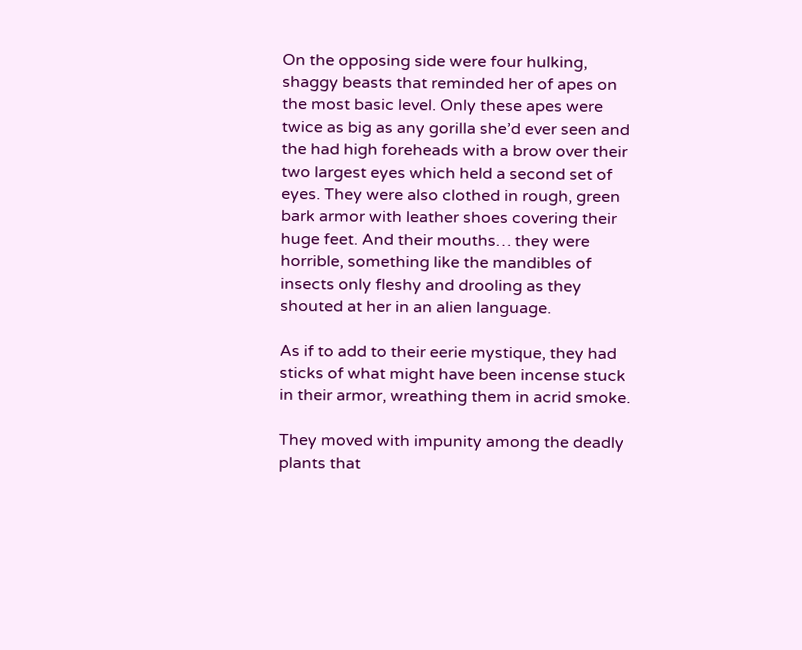On the opposing side were four hulking, shaggy beasts that reminded her of apes on the most basic level. Only these apes were twice as big as any gorilla she’d ever seen and the had high foreheads with a brow over their two largest eyes which held a second set of eyes. They were also clothed in rough, green bark armor with leather shoes covering their huge feet. And their mouths… they were horrible, something like the mandibles of insects only fleshy and drooling as they shouted at her in an alien language.

As if to add to their eerie mystique, they had sticks of what might have been incense stuck in their armor, wreathing them in acrid smoke.

They moved with impunity among the deadly plants that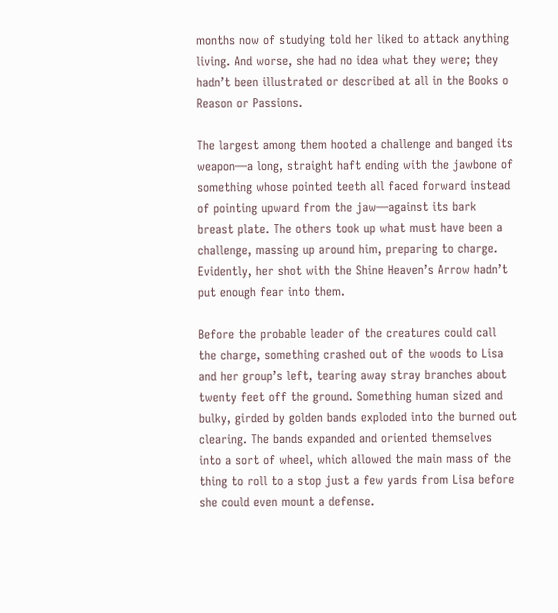months now of studying told her liked to attack anything living. And worse, she had no idea what they were; they hadn’t been illustrated or described at all in the Books o Reason or Passions.

The largest among them hooted a challenge and banged its weapon—a long, straight haft ending with the jawbone of something whose pointed teeth all faced forward instead of pointing upward from the jaw—against its bark breast plate. The others took up what must have been a challenge, massing up around him, preparing to charge. Evidently, her shot with the Shine Heaven’s Arrow hadn’t put enough fear into them.

Before the probable leader of the creatures could call the charge, something crashed out of the woods to Lisa and her group’s left, tearing away stray branches about twenty feet off the ground. Something human sized and bulky, girded by golden bands exploded into the burned out clearing. The bands expanded and oriented themselves into a sort of wheel, which allowed the main mass of the thing to roll to a stop just a few yards from Lisa before she could even mount a defense.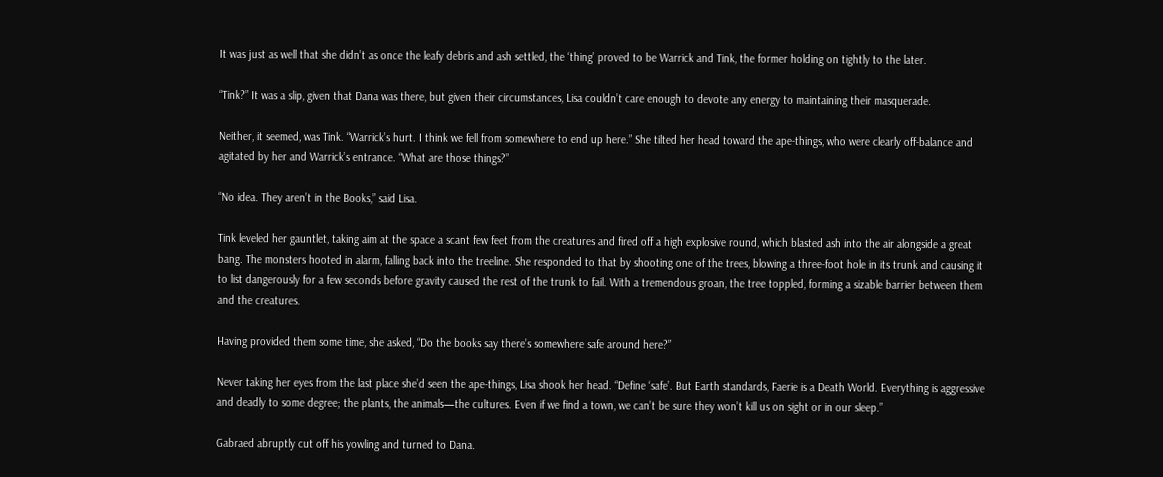It was just as well that she didn’t as once the leafy debris and ash settled, the ‘thing’ proved to be Warrick and Tink, the former holding on tightly to the later.

“Tink?” It was a slip, given that Dana was there, but given their circumstances, Lisa couldn’t care enough to devote any energy to maintaining their masquerade.

Neither, it seemed, was Tink. “Warrick’s hurt. I think we fell from somewhere to end up here.” She tilted her head toward the ape-things, who were clearly off-balance and agitated by her and Warrick’s entrance. “What are those things?”

“No idea. They aren’t in the Books,” said Lisa.

Tink leveled her gauntlet, taking aim at the space a scant few feet from the creatures and fired off a high explosive round, which blasted ash into the air alongside a great bang. The monsters hooted in alarm, falling back into the treeline. She responded to that by shooting one of the trees, blowing a three-foot hole in its trunk and causing it to list dangerously for a few seconds before gravity caused the rest of the trunk to fail. With a tremendous groan, the tree toppled, forming a sizable barrier between them and the creatures.

Having provided them some time, she asked, “Do the books say there’s somewhere safe around here?”

Never taking her eyes from the last place she’d seen the ape-things, Lisa shook her head. “Define ‘safe’. But Earth standards, Faerie is a Death World. Everything is aggressive and deadly to some degree; the plants, the animals—the cultures. Even if we find a town, we can’t be sure they won’t kill us on sight or in our sleep.”

Gabraed abruptly cut off his yowling and turned to Dana.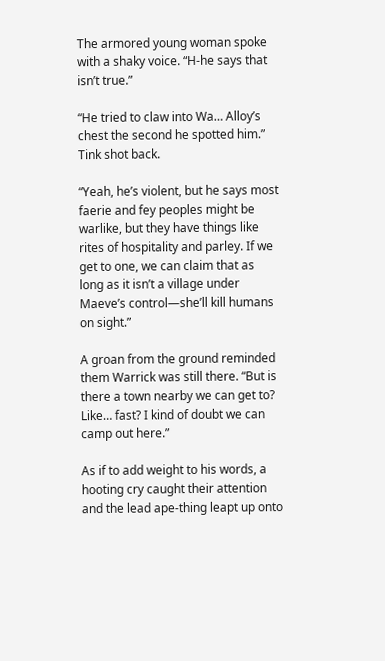The armored young woman spoke with a shaky voice. “H-he says that isn’t true.”

“He tried to claw into Wa… Alloy’s chest the second he spotted him.” Tink shot back.

“Yeah, he’s violent, but he says most faerie and fey peoples might be warlike, but they have things like rites of hospitality and parley. If we get to one, we can claim that as long as it isn’t a village under Maeve’s control—she’ll kill humans on sight.”

A groan from the ground reminded them Warrick was still there. “But is there a town nearby we can get to? Like… fast? I kind of doubt we can camp out here.”

As if to add weight to his words, a hooting cry caught their attention and the lead ape-thing leapt up onto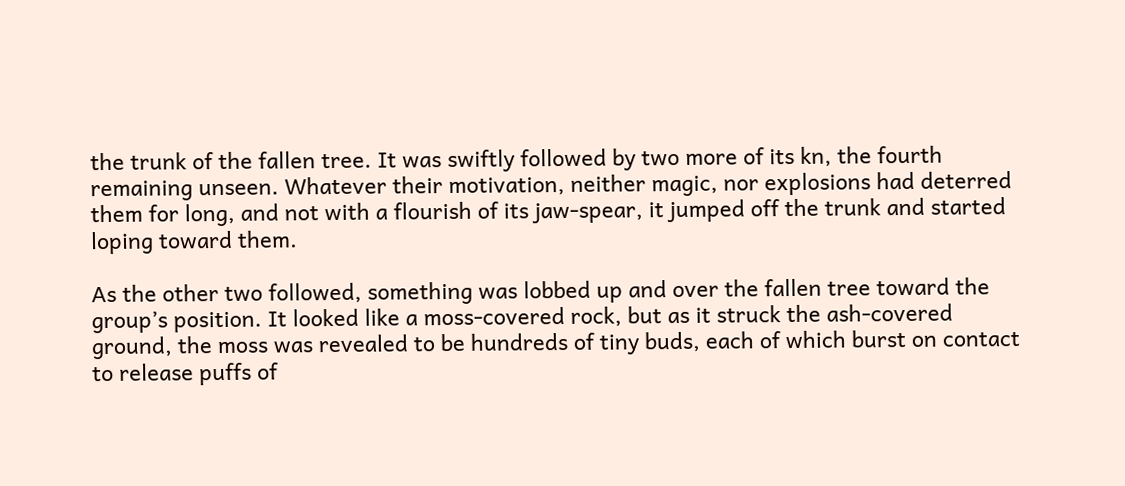the trunk of the fallen tree. It was swiftly followed by two more of its kn, the fourth remaining unseen. Whatever their motivation, neither magic, nor explosions had deterred them for long, and not with a flourish of its jaw-spear, it jumped off the trunk and started loping toward them.

As the other two followed, something was lobbed up and over the fallen tree toward the group’s position. It looked like a moss-covered rock, but as it struck the ash-covered ground, the moss was revealed to be hundreds of tiny buds, each of which burst on contact to release puffs of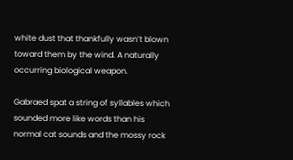white dust that thankfully wasn’t blown toward them by the wind. A naturally occurring biological weapon.

Gabraed spat a string of syllables which sounded more like words than his normal cat sounds and the mossy rock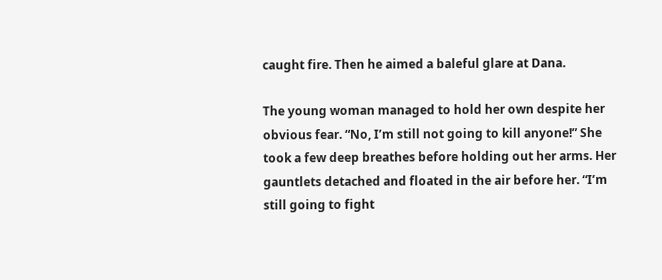caught fire. Then he aimed a baleful glare at Dana.

The young woman managed to hold her own despite her obvious fear. “No, I’m still not going to kill anyone!” She took a few deep breathes before holding out her arms. Her gauntlets detached and floated in the air before her. “I’m still going to fight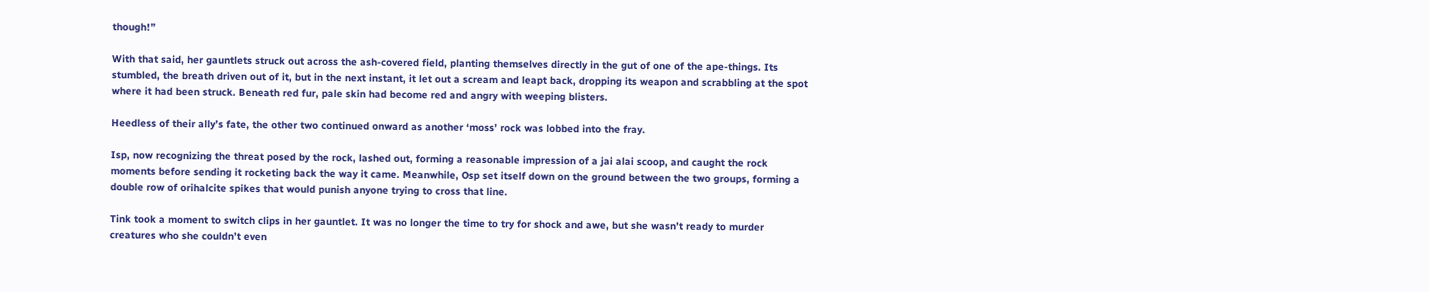though!”

With that said, her gauntlets struck out across the ash-covered field, planting themselves directly in the gut of one of the ape-things. Its stumbled, the breath driven out of it, but in the next instant, it let out a scream and leapt back, dropping its weapon and scrabbling at the spot where it had been struck. Beneath red fur, pale skin had become red and angry with weeping blisters.

Heedless of their ally’s fate, the other two continued onward as another ‘moss’ rock was lobbed into the fray.

Isp, now recognizing the threat posed by the rock, lashed out, forming a reasonable impression of a jai alai scoop, and caught the rock moments before sending it rocketing back the way it came. Meanwhile, Osp set itself down on the ground between the two groups, forming a double row of orihalcite spikes that would punish anyone trying to cross that line.

Tink took a moment to switch clips in her gauntlet. It was no longer the time to try for shock and awe, but she wasn’t ready to murder creatures who she couldn’t even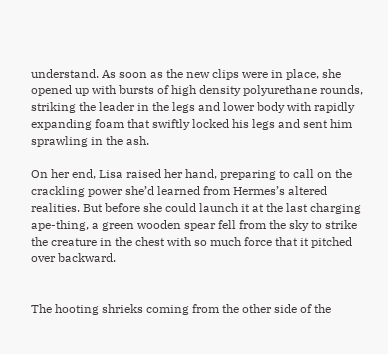understand. As soon as the new clips were in place, she opened up with bursts of high density polyurethane rounds, striking the leader in the legs and lower body with rapidly expanding foam that swiftly locked his legs and sent him sprawling in the ash.

On her end, Lisa raised her hand, preparing to call on the crackling power she’d learned from Hermes’s altered realities. But before she could launch it at the last charging ape-thing, a green wooden spear fell from the sky to strike the creature in the chest with so much force that it pitched over backward.


The hooting shrieks coming from the other side of the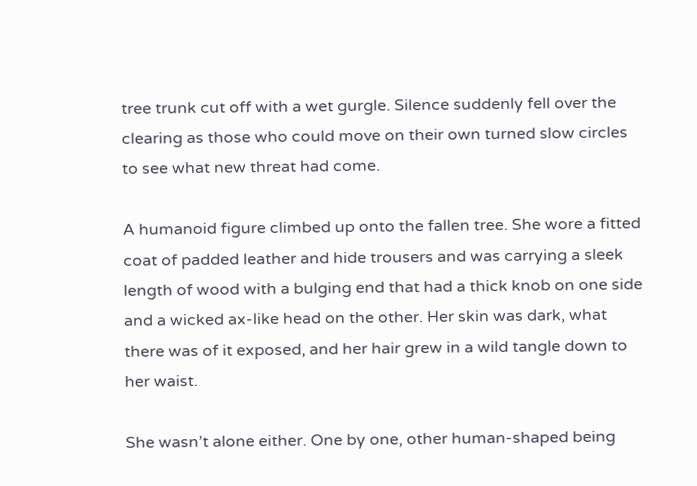tree trunk cut off with a wet gurgle. Silence suddenly fell over the clearing as those who could move on their own turned slow circles to see what new threat had come.

A humanoid figure climbed up onto the fallen tree. She wore a fitted coat of padded leather and hide trousers and was carrying a sleek length of wood with a bulging end that had a thick knob on one side and a wicked ax-like head on the other. Her skin was dark, what there was of it exposed, and her hair grew in a wild tangle down to her waist.

She wasn’t alone either. One by one, other human-shaped being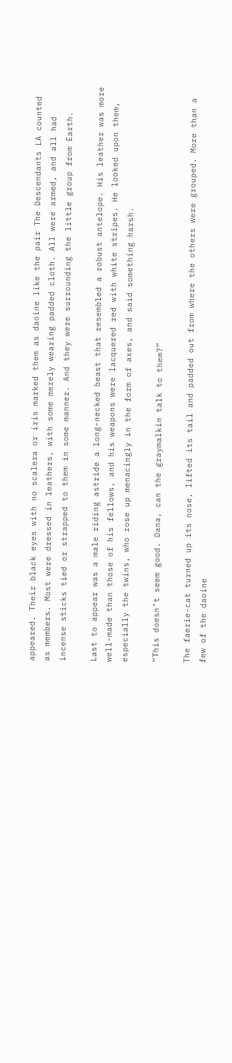appeared. Their black eyes with no scalera or iris marked them as daoine like the pair The Descendants LA counted as members. Most were dressed in leathers, with some merely wearing padded cloth. All were armed, and all had incense sticks tied or strapped to them in some manner. And they were surrounding the little group from Earth.

Last to appear was a male riding astride a long-necked beast that resembled a robust antelope. His leather was more well-made than those of his fellows, and his weapons were lacquered red with white stripes. He looked upon them, especially the twins, who rose up menacingly in the form of axes, and said something harsh.

“This doesn’t seem good. Dana, can the graymalkin talk to them?”

The faerie-cat turned up its nose, lifted its tail and padded out from where the others were grouped. More than a few of the daoine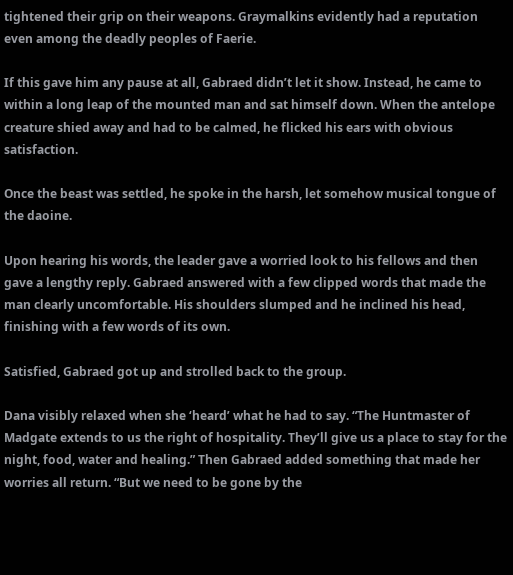tightened their grip on their weapons. Graymalkins evidently had a reputation even among the deadly peoples of Faerie.

If this gave him any pause at all, Gabraed didn’t let it show. Instead, he came to within a long leap of the mounted man and sat himself down. When the antelope creature shied away and had to be calmed, he flicked his ears with obvious satisfaction.

Once the beast was settled, he spoke in the harsh, let somehow musical tongue of the daoine.

Upon hearing his words, the leader gave a worried look to his fellows and then gave a lengthy reply. Gabraed answered with a few clipped words that made the man clearly uncomfortable. His shoulders slumped and he inclined his head, finishing with a few words of its own.

Satisfied, Gabraed got up and strolled back to the group.

Dana visibly relaxed when she ‘heard’ what he had to say. “The Huntmaster of Madgate extends to us the right of hospitality. They’ll give us a place to stay for the night, food, water and healing.” Then Gabraed added something that made her worries all return. “But we need to be gone by the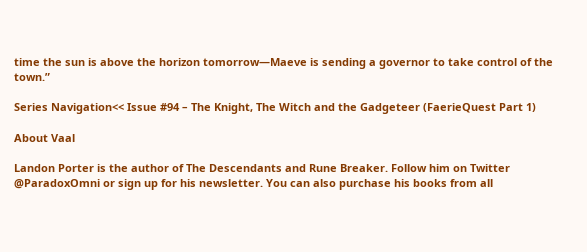time the sun is above the horizon tomorrow—Maeve is sending a governor to take control of the town.”

Series Navigation<< Issue #94 – The Knight, The Witch and the Gadgeteer (FaerieQuest Part 1)

About Vaal

Landon Porter is the author of The Descendants and Rune Breaker. Follow him on Twitter @ParadoxOmni or sign up for his newsletter. You can also purchase his books from all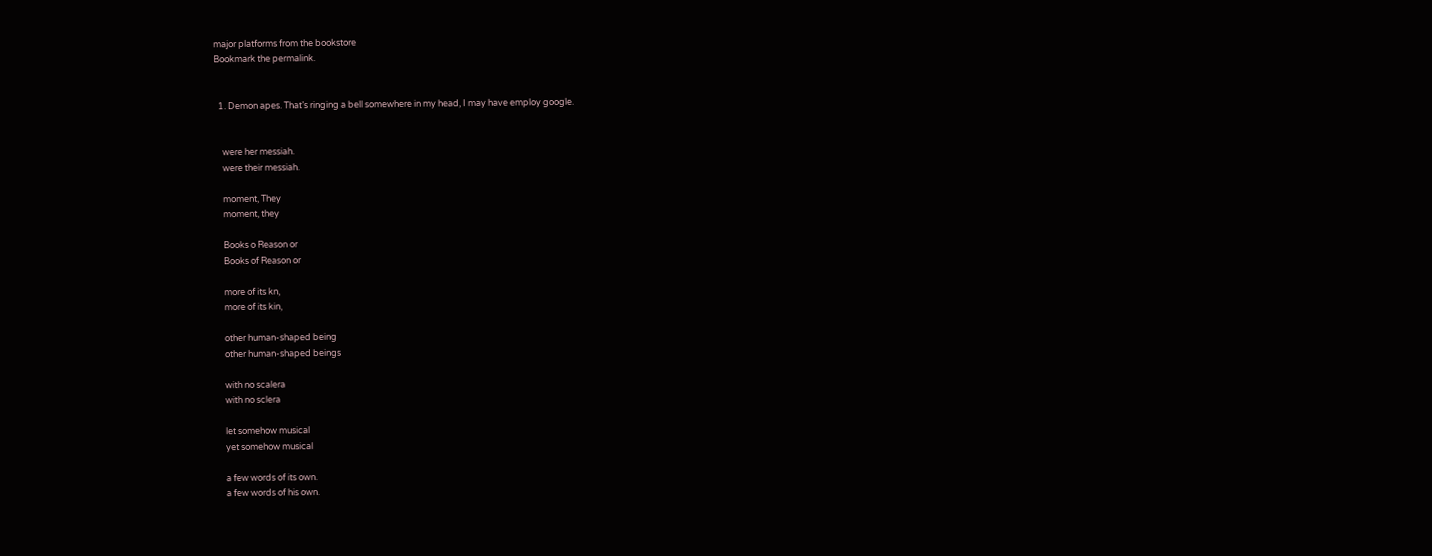major platforms from the bookstore
Bookmark the permalink.


  1. Demon apes. That’s ringing a bell somewhere in my head, I may have employ google.


    were her messiah.
    were their messiah.

    moment, They
    moment, they

    Books o Reason or
    Books of Reason or

    more of its kn,
    more of its kin,

    other human-shaped being
    other human-shaped beings

    with no scalera
    with no sclera

    let somehow musical
    yet somehow musical

    a few words of its own.
    a few words of his own.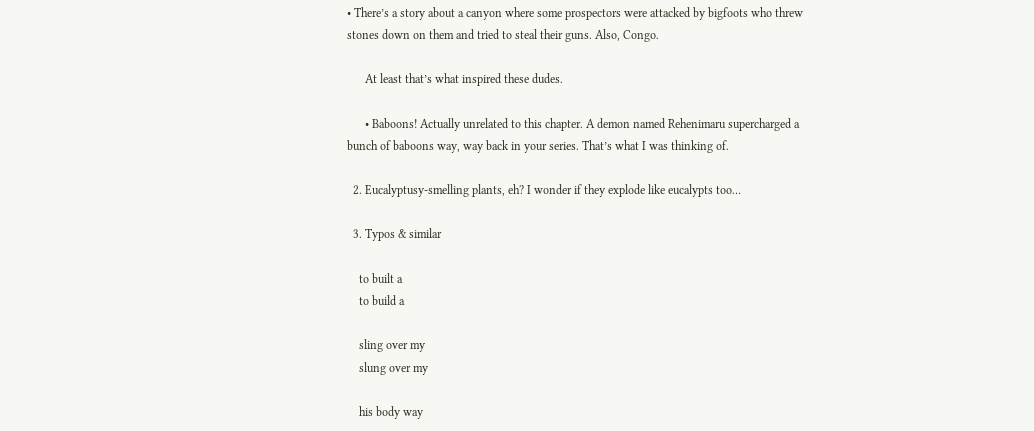• There’s a story about a canyon where some prospectors were attacked by bigfoots who threw stones down on them and tried to steal their guns. Also, Congo.

      At least that’s what inspired these dudes.

      • Baboons! Actually unrelated to this chapter. A demon named Rehenimaru supercharged a bunch of baboons way, way back in your series. That’s what I was thinking of.

  2. Eucalyptusy-smelling plants, eh? I wonder if they explode like eucalypts too…

  3. Typos & similar

    to built a
    to build a

    sling over my
    slung over my

    his body way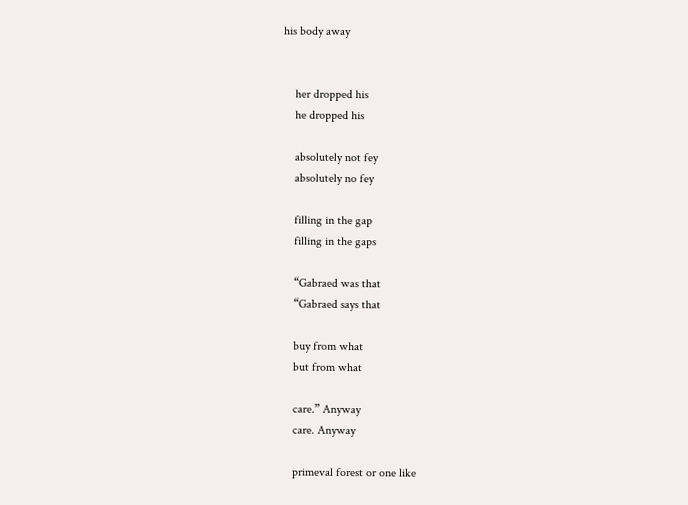his body away


    her dropped his
    he dropped his

    absolutely not fey
    absolutely no fey

    filling in the gap
    filling in the gaps

    “Gabraed was that
    “Gabraed says that

    buy from what
    but from what

    care.” Anyway
    care. Anyway

    primeval forest or one like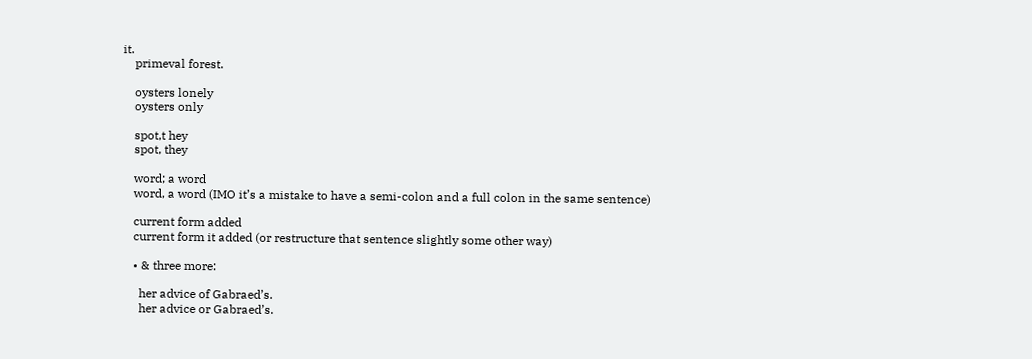it.
    primeval forest.

    oysters lonely
    oysters only

    spot,t hey
    spot, they

    word; a word
    word, a word (IMO it’s a mistake to have a semi-colon and a full colon in the same sentence)

    current form added
    current form it added (or restructure that sentence slightly some other way)

    • & three more:

      her advice of Gabraed’s.
      her advice or Gabraed’s.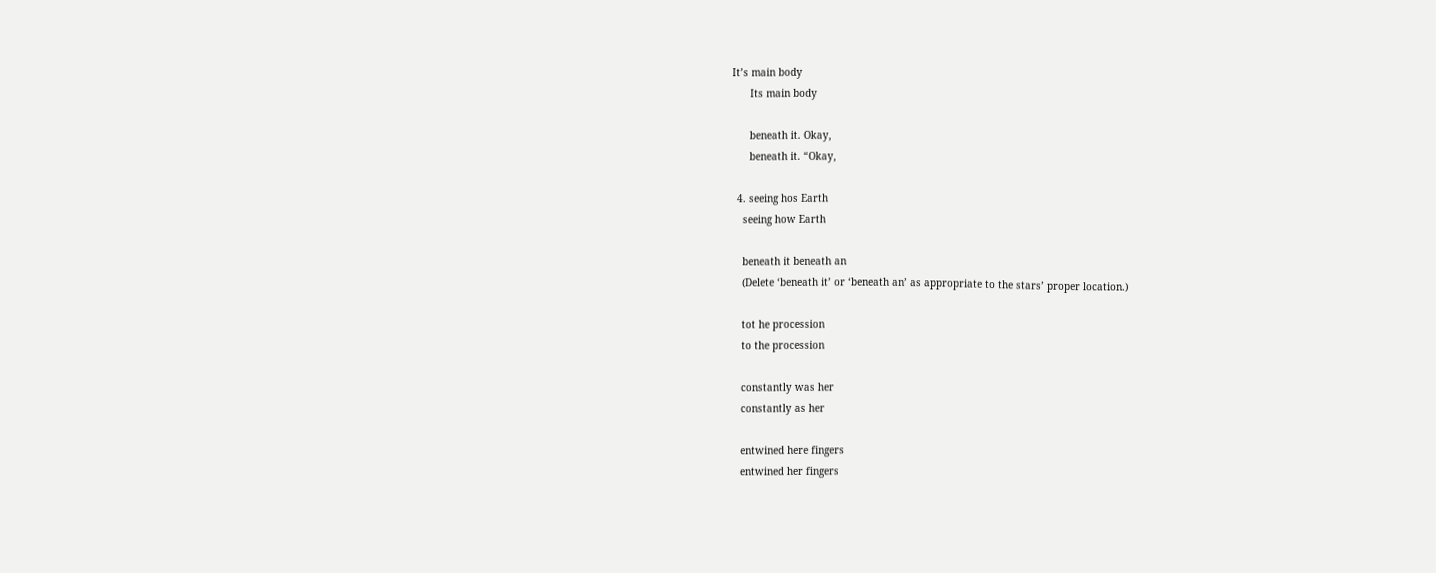It’s main body
      Its main body

      beneath it. Okay,
      beneath it. “Okay,

  4. seeing hos Earth
    seeing how Earth

    beneath it beneath an
    (Delete ‘beneath it’ or ‘beneath an’ as appropriate to the stars’ proper location.)

    tot he procession
    to the procession

    constantly was her
    constantly as her

    entwined here fingers
    entwined her fingers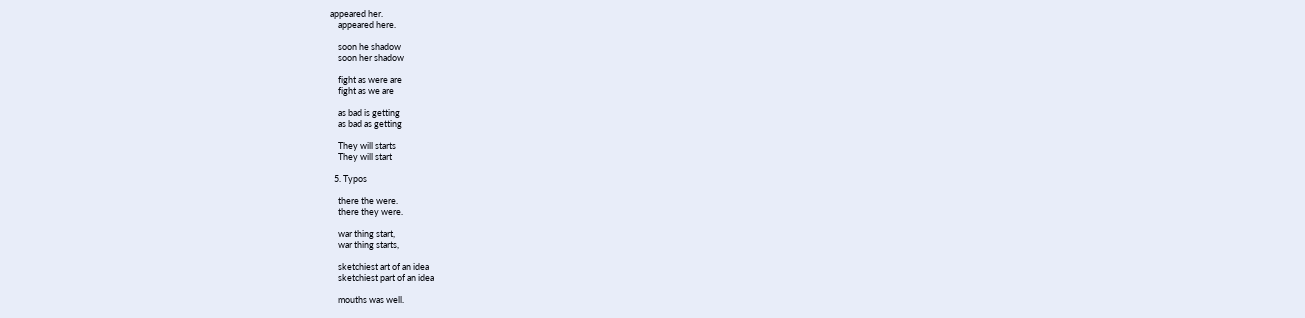appeared her.
    appeared here.

    soon he shadow
    soon her shadow

    fight as were are
    fight as we are

    as bad is getting
    as bad as getting

    They will starts
    They will start

  5. Typos

    there the were.
    there they were.

    war thing start,
    war thing starts,

    sketchiest art of an idea
    sketchiest part of an idea

    mouths was well.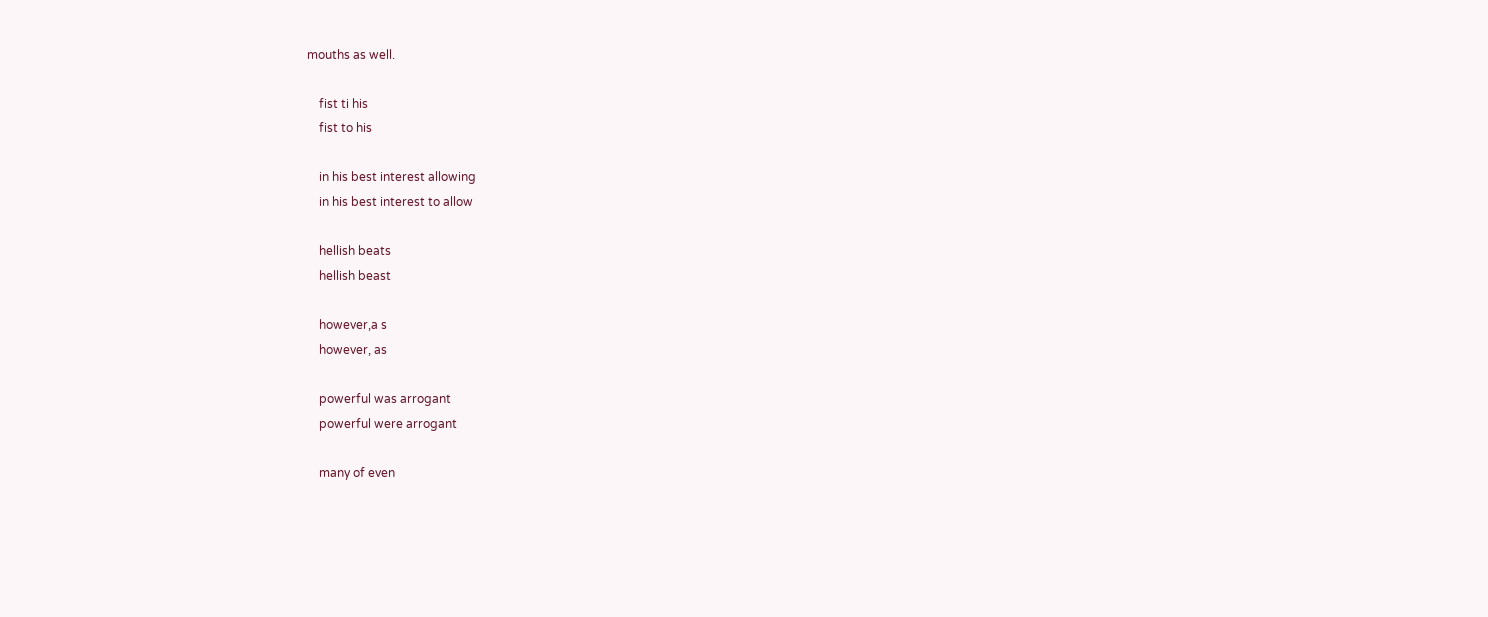mouths as well.

    fist ti his
    fist to his

    in his best interest allowing
    in his best interest to allow

    hellish beats
    hellish beast

    however,a s
    however, as

    powerful was arrogant
    powerful were arrogant

    many of even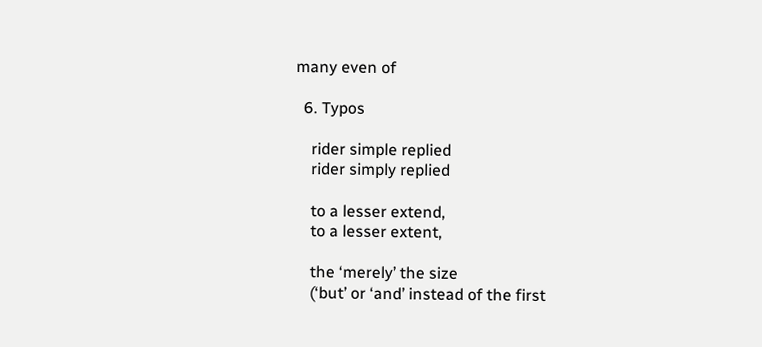many even of

  6. Typos

    rider simple replied
    rider simply replied

    to a lesser extend,
    to a lesser extent,

    the ‘merely’ the size
    (‘but’ or ‘and’ instead of the first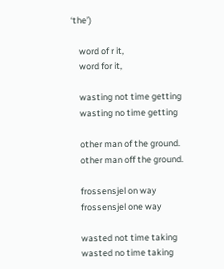‘the’)

    word of r it,
    word for it,

    wasting not time getting
    wasting no time getting

    other man of the ground.
    other man off the ground.

    frossensjel on way
    frossensjel one way

    wasted not time taking
    wasted no time taking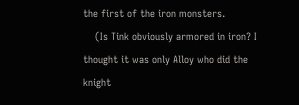the first of the iron monsters.
    (Is Tink obviously armored in iron? I thought it was only Alloy who did the knight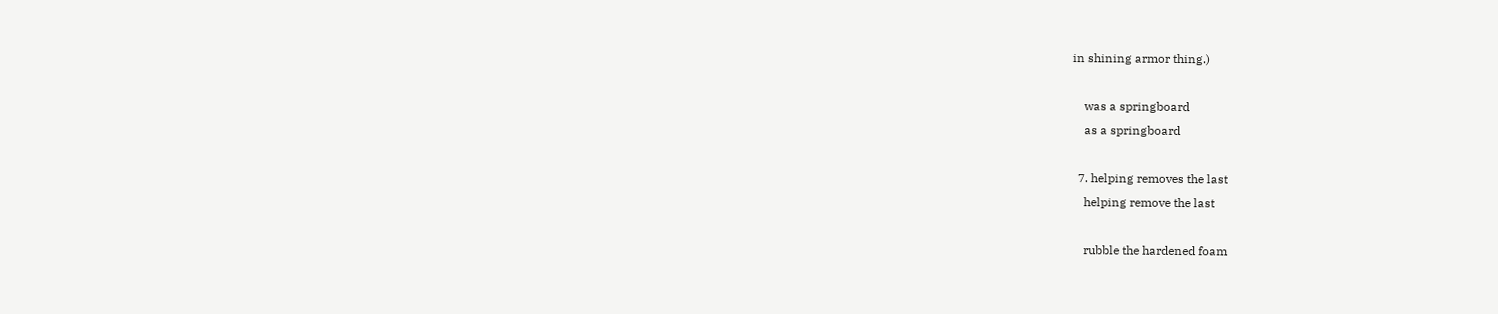in shining armor thing.)

    was a springboard
    as a springboard

  7. helping removes the last
    helping remove the last

    rubble the hardened foam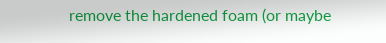remove the hardened foam (or maybe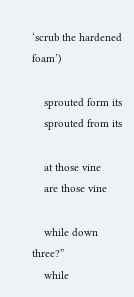‘scrub the hardened foam’)

    sprouted form its
    sprouted from its

    at those vine
    are those vine

    while down three?”
    while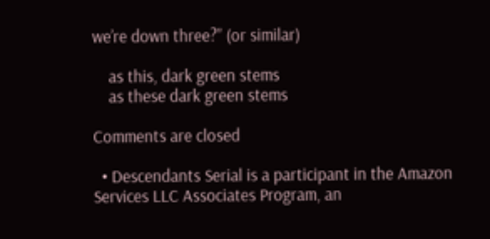we’re down three?” (or similar)

    as this, dark green stems
    as these dark green stems

Comments are closed

  • Descendants Serial is a participant in the Amazon Services LLC Associates Program, an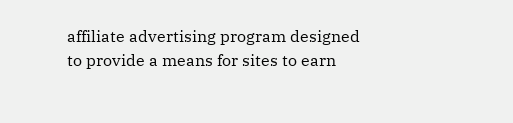affiliate advertising program designed to provide a means for sites to earn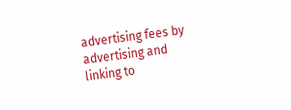advertising fees by advertising and linking to